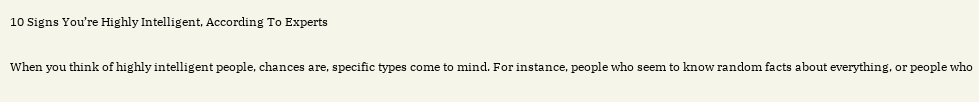10 Signs You’re Highly Intelligent, According To Experts

When you think of highly intelligent people, chances are, specific types come to mind. For instance, people who seem to know random facts about everything, or people who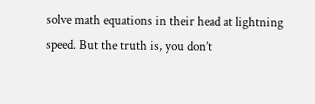solve math equations in their head at lightning speed. But the truth is, you don’t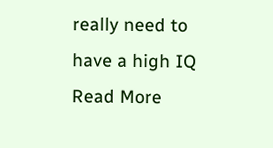really need to have a high IQ Read More